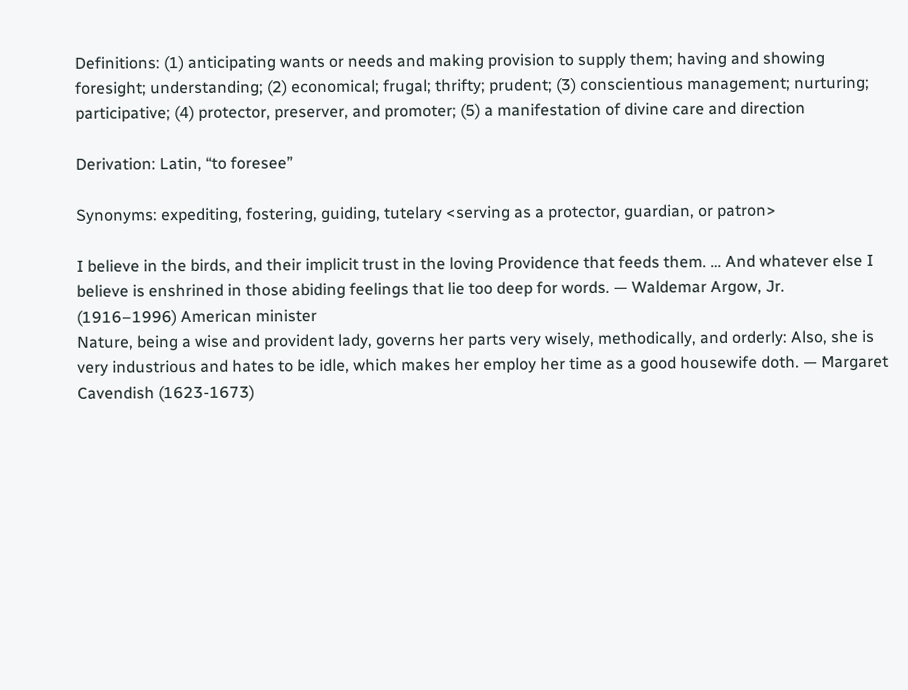Definitions: (1) anticipating wants or needs and making provision to supply them; having and showing foresight; understanding; (2) economical; frugal; thrifty; prudent; (3) conscientious management; nurturing; participative; (4) protector, preserver, and promoter; (5) a manifestation of divine care and direction

Derivation: Latin, “to foresee”

Synonyms: expediting, fostering, guiding, tutelary <serving as a protector, guardian, or patron>

I believe in the birds, and their implicit trust in the loving Providence that feeds them. … And whatever else I believe is enshrined in those abiding feelings that lie too deep for words. — Waldemar Argow, Jr. (1916–1996) American minister
Nature, being a wise and provident lady, governs her parts very wisely, methodically, and orderly: Also, she is very industrious and hates to be idle, which makes her employ her time as a good housewife doth. — Margaret Cavendish (1623-1673)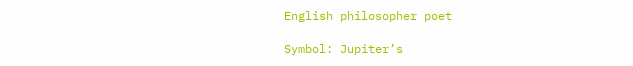English philosopher poet

Symbol: Jupiter’s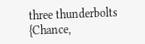three thunderbolts {Chance,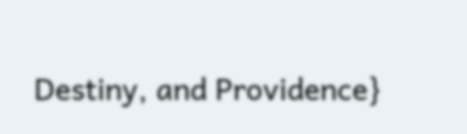Destiny, and Providence}